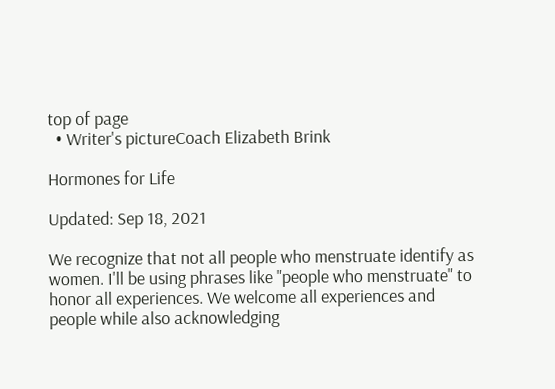top of page
  • Writer's pictureCoach Elizabeth Brink

Hormones for Life

Updated: Sep 18, 2021

We recognize that not all people who menstruate identify as women. I'll be using phrases like "people who menstruate" to honor all experiences. We welcome all experiences and people while also acknowledging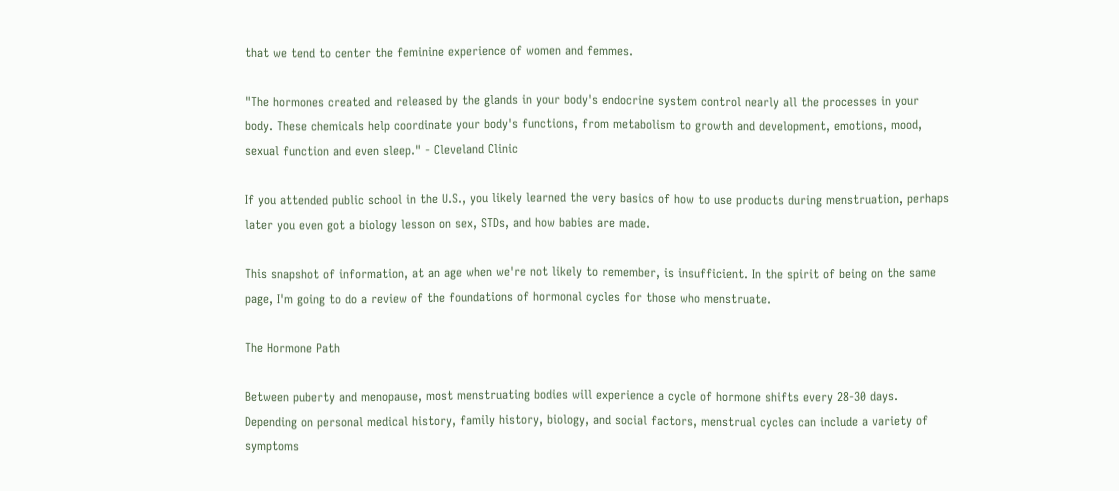that we tend to center the feminine experience of women and femmes.

"The hormones created and released by the glands in your body's endocrine system control nearly all the processes in your body. These chemicals help coordinate your body's functions, from metabolism to growth and development, emotions, mood, sexual function and even sleep." - Cleveland Clinic

If you attended public school in the U.S., you likely learned the very basics of how to use products during menstruation, perhaps later you even got a biology lesson on sex, STDs, and how babies are made.

This snapshot of information, at an age when we're not likely to remember, is insufficient. In the spirit of being on the same page, I'm going to do a review of the foundations of hormonal cycles for those who menstruate.

The Hormone Path

Between puberty and menopause, most menstruating bodies will experience a cycle of hormone shifts every 28-30 days. Depending on personal medical history, family history, biology, and social factors, menstrual cycles can include a variety of symptoms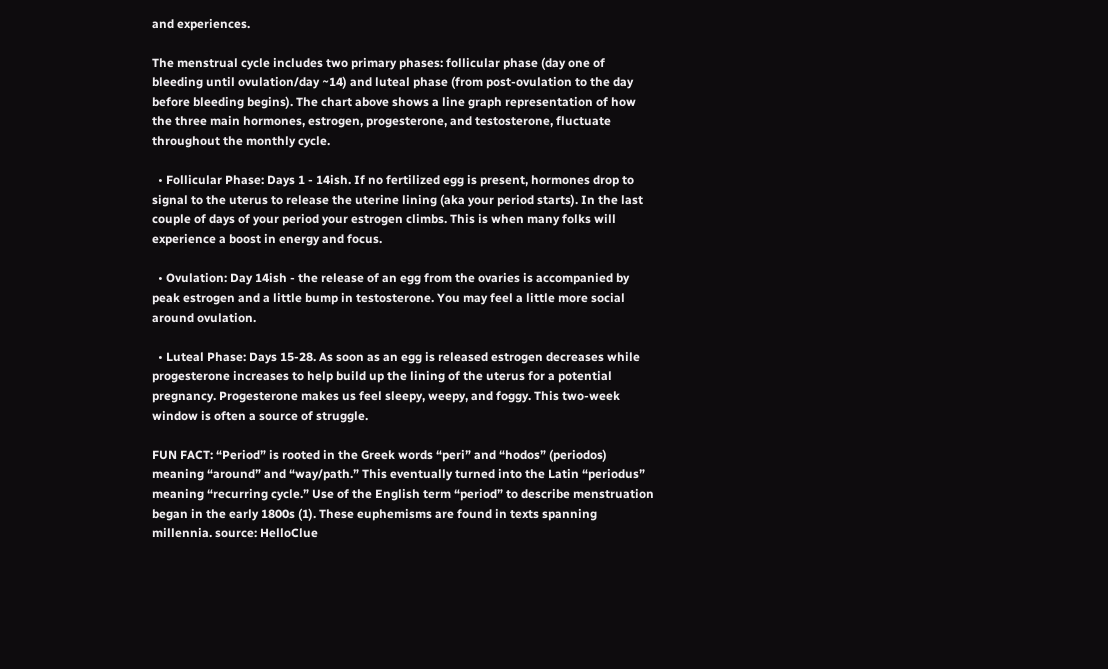and experiences.

The menstrual cycle includes two primary phases: follicular phase (day one of bleeding until ovulation/day ~14) and luteal phase (from post-ovulation to the day before bleeding begins). The chart above shows a line graph representation of how the three main hormones, estrogen, progesterone, and testosterone, fluctuate throughout the monthly cycle.

  • Follicular Phase: Days 1 - 14ish. If no fertilized egg is present, hormones drop to signal to the uterus to release the uterine lining (aka your period starts). In the last couple of days of your period your estrogen climbs. This is when many folks will experience a boost in energy and focus.

  • Ovulation: Day 14ish - the release of an egg from the ovaries is accompanied by peak estrogen and a little bump in testosterone. You may feel a little more social around ovulation.

  • Luteal Phase: Days 15-28. As soon as an egg is released estrogen decreases while progesterone increases to help build up the lining of the uterus for a potential pregnancy. Progesterone makes us feel sleepy, weepy, and foggy. This two-week window is often a source of struggle.

FUN FACT: “Period” is rooted in the Greek words “peri” and “hodos” (periodos) meaning “around” and “way/path.” This eventually turned into the Latin “periodus” meaning “recurring cycle.” Use of the English term “period” to describe menstruation began in the early 1800s (1). These euphemisms are found in texts spanning millennia. source: HelloClue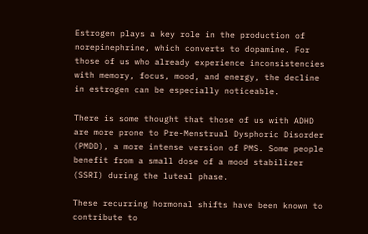Estrogen plays a key role in the production of norepinephrine, which converts to dopamine. For those of us who already experience inconsistencies with memory, focus, mood, and energy, the decline in estrogen can be especially noticeable.

There is some thought that those of us with ADHD are more prone to Pre-Menstrual Dysphoric Disorder (PMDD), a more intense version of PMS. Some people benefit from a small dose of a mood stabilizer (SSRI) during the luteal phase.

These recurring hormonal shifts have been known to contribute to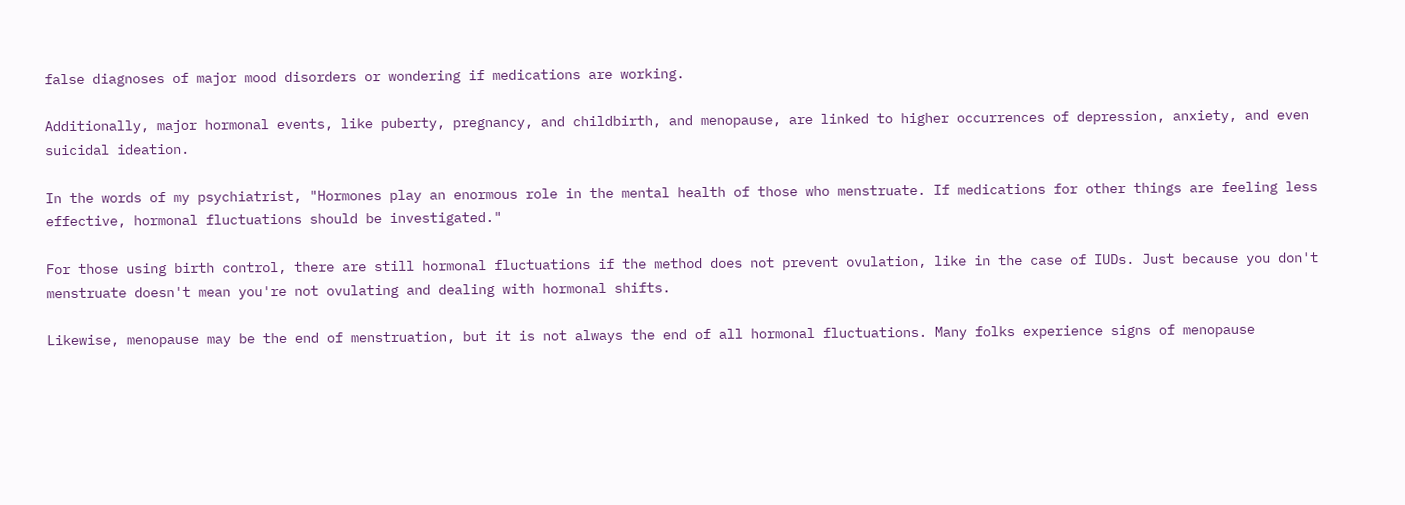false diagnoses of major mood disorders or wondering if medications are working.

Additionally, major hormonal events, like puberty, pregnancy, and childbirth, and menopause, are linked to higher occurrences of depression, anxiety, and even suicidal ideation.

In the words of my psychiatrist, "Hormones play an enormous role in the mental health of those who menstruate. If medications for other things are feeling less effective, hormonal fluctuations should be investigated."

For those using birth control, there are still hormonal fluctuations if the method does not prevent ovulation, like in the case of IUDs. Just because you don't menstruate doesn't mean you're not ovulating and dealing with hormonal shifts.

Likewise, menopause may be the end of menstruation, but it is not always the end of all hormonal fluctuations. Many folks experience signs of menopause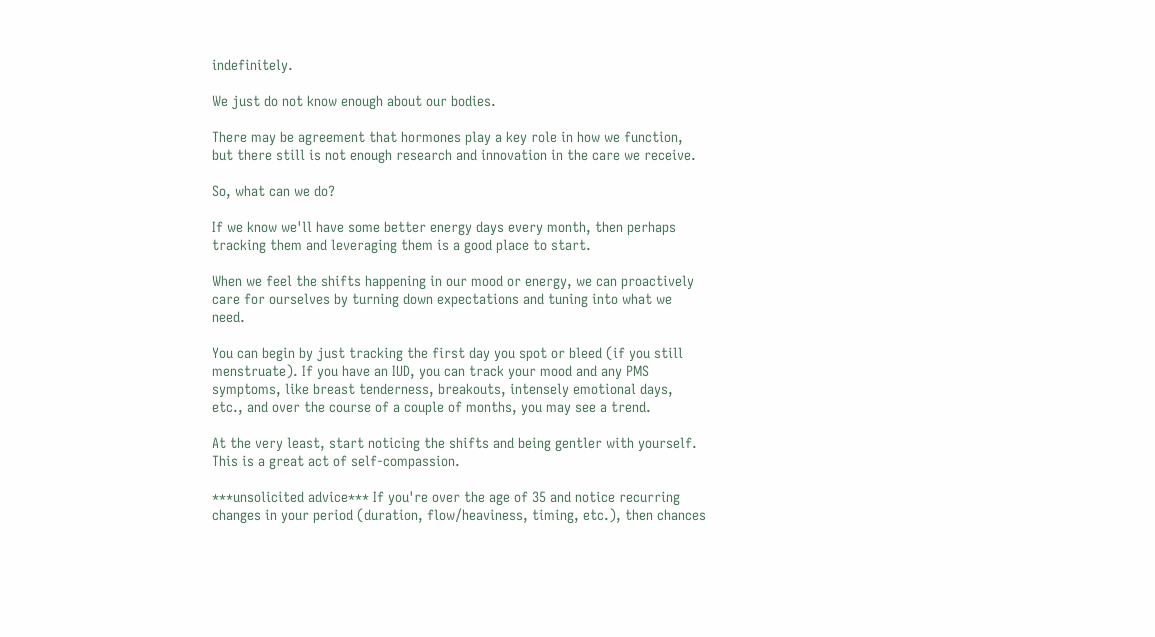indefinitely.

We just do not know enough about our bodies.

There may be agreement that hormones play a key role in how we function, but there still is not enough research and innovation in the care we receive.

So, what can we do?

If we know we'll have some better energy days every month, then perhaps tracking them and leveraging them is a good place to start.

When we feel the shifts happening in our mood or energy, we can proactively care for ourselves by turning down expectations and tuning into what we need.

You can begin by just tracking the first day you spot or bleed (if you still menstruate). If you have an IUD, you can track your mood and any PMS symptoms, like breast tenderness, breakouts, intensely emotional days, etc., and over the course of a couple of months, you may see a trend.

At the very least, start noticing the shifts and being gentler with yourself. This is a great act of self-compassion.

***unsolicited advice*** If you're over the age of 35 and notice recurring changes in your period (duration, flow/heaviness, timing, etc.), then chances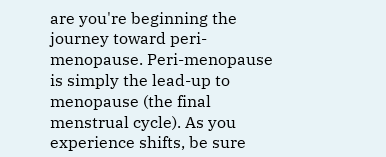are you're beginning the journey toward peri-menopause. Peri-menopause is simply the lead-up to menopause (the final menstrual cycle). As you experience shifts, be sure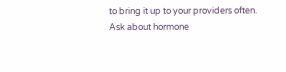to bring it up to your providers often. Ask about hormone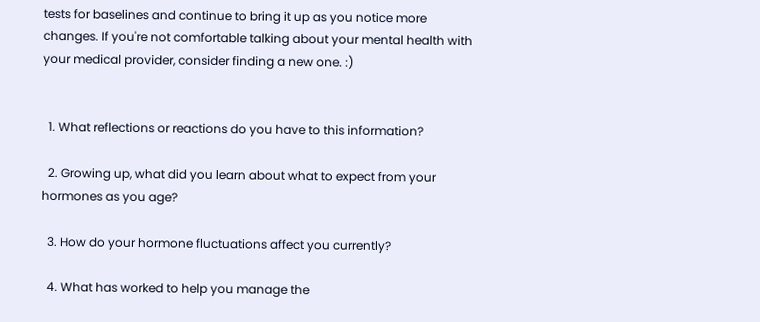tests for baselines and continue to bring it up as you notice more changes. If you're not comfortable talking about your mental health with your medical provider, consider finding a new one. :)


  1. What reflections or reactions do you have to this information?

  2. Growing up, what did you learn about what to expect from your hormones as you age?

  3. How do your hormone fluctuations affect you currently?

  4. What has worked to help you manage the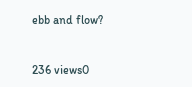ebb and flow?


236 views0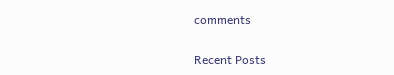comments

Recent Posts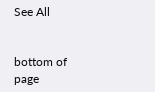See All


bottom of page